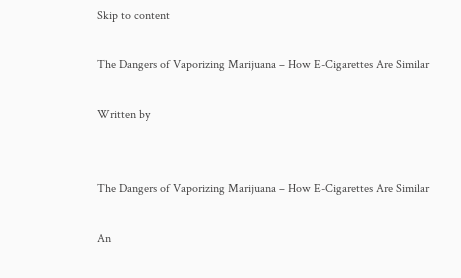Skip to content

The Dangers of Vaporizing Marijuana – How E-Cigarettes Are Similar

Written by


The Dangers of Vaporizing Marijuana – How E-Cigarettes Are Similar

An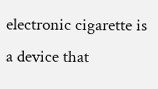electronic cigarette is a device that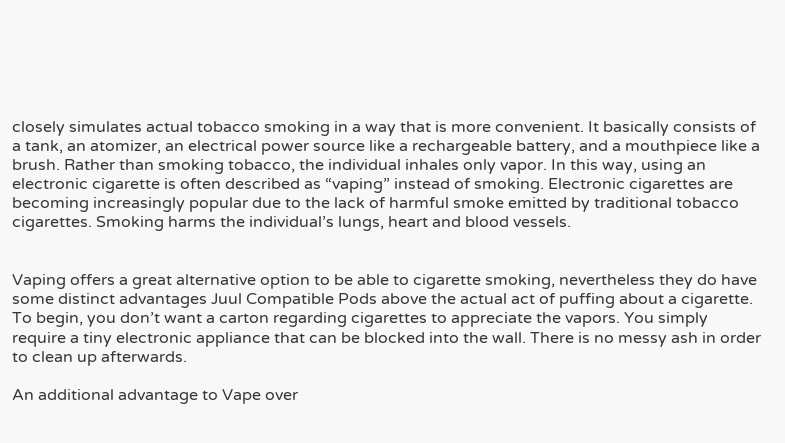closely simulates actual tobacco smoking in a way that is more convenient. It basically consists of a tank, an atomizer, an electrical power source like a rechargeable battery, and a mouthpiece like a brush. Rather than smoking tobacco, the individual inhales only vapor. In this way, using an electronic cigarette is often described as “vaping” instead of smoking. Electronic cigarettes are becoming increasingly popular due to the lack of harmful smoke emitted by traditional tobacco cigarettes. Smoking harms the individual’s lungs, heart and blood vessels.


Vaping offers a great alternative option to be able to cigarette smoking, nevertheless they do have some distinct advantages Juul Compatible Pods above the actual act of puffing about a cigarette. To begin, you don’t want a carton regarding cigarettes to appreciate the vapors. You simply require a tiny electronic appliance that can be blocked into the wall. There is no messy ash in order to clean up afterwards.

An additional advantage to Vape over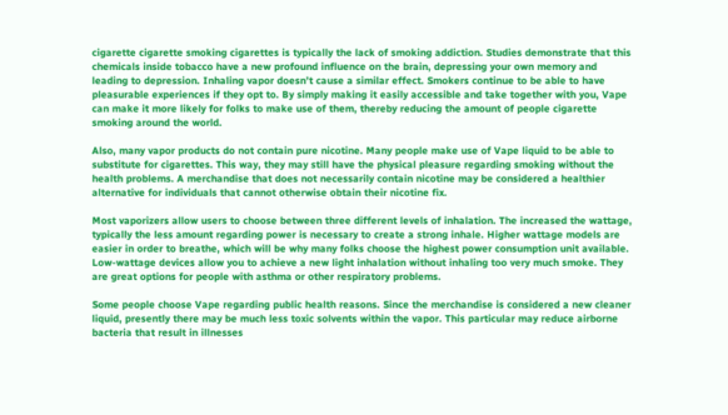cigarette cigarette smoking cigarettes is typically the lack of smoking addiction. Studies demonstrate that this chemicals inside tobacco have a new profound influence on the brain, depressing your own memory and leading to depression. Inhaling vapor doesn’t cause a similar effect. Smokers continue to be able to have pleasurable experiences if they opt to. By simply making it easily accessible and take together with you, Vape can make it more likely for folks to make use of them, thereby reducing the amount of people cigarette smoking around the world.

Also, many vapor products do not contain pure nicotine. Many people make use of Vape liquid to be able to substitute for cigarettes. This way, they may still have the physical pleasure regarding smoking without the health problems. A merchandise that does not necessarily contain nicotine may be considered a healthier alternative for individuals that cannot otherwise obtain their nicotine fix.

Most vaporizers allow users to choose between three different levels of inhalation. The increased the wattage, typically the less amount regarding power is necessary to create a strong inhale. Higher wattage models are easier in order to breathe, which will be why many folks choose the highest power consumption unit available. Low-wattage devices allow you to achieve a new light inhalation without inhaling too very much smoke. They are great options for people with asthma or other respiratory problems.

Some people choose Vape regarding public health reasons. Since the merchandise is considered a new cleaner liquid, presently there may be much less toxic solvents within the vapor. This particular may reduce airborne bacteria that result in illnesses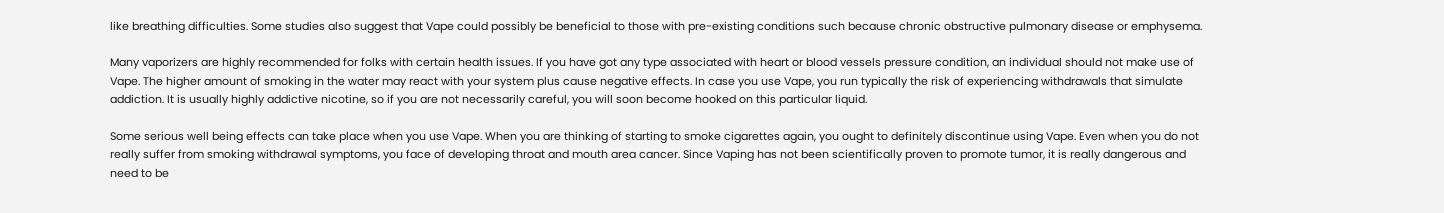like breathing difficulties. Some studies also suggest that Vape could possibly be beneficial to those with pre-existing conditions such because chronic obstructive pulmonary disease or emphysema.

Many vaporizers are highly recommended for folks with certain health issues. If you have got any type associated with heart or blood vessels pressure condition, an individual should not make use of Vape. The higher amount of smoking in the water may react with your system plus cause negative effects. In case you use Vape, you run typically the risk of experiencing withdrawals that simulate addiction. It is usually highly addictive nicotine, so if you are not necessarily careful, you will soon become hooked on this particular liquid.

Some serious well being effects can take place when you use Vape. When you are thinking of starting to smoke cigarettes again, you ought to definitely discontinue using Vape. Even when you do not really suffer from smoking withdrawal symptoms, you face of developing throat and mouth area cancer. Since Vaping has not been scientifically proven to promote tumor, it is really dangerous and need to be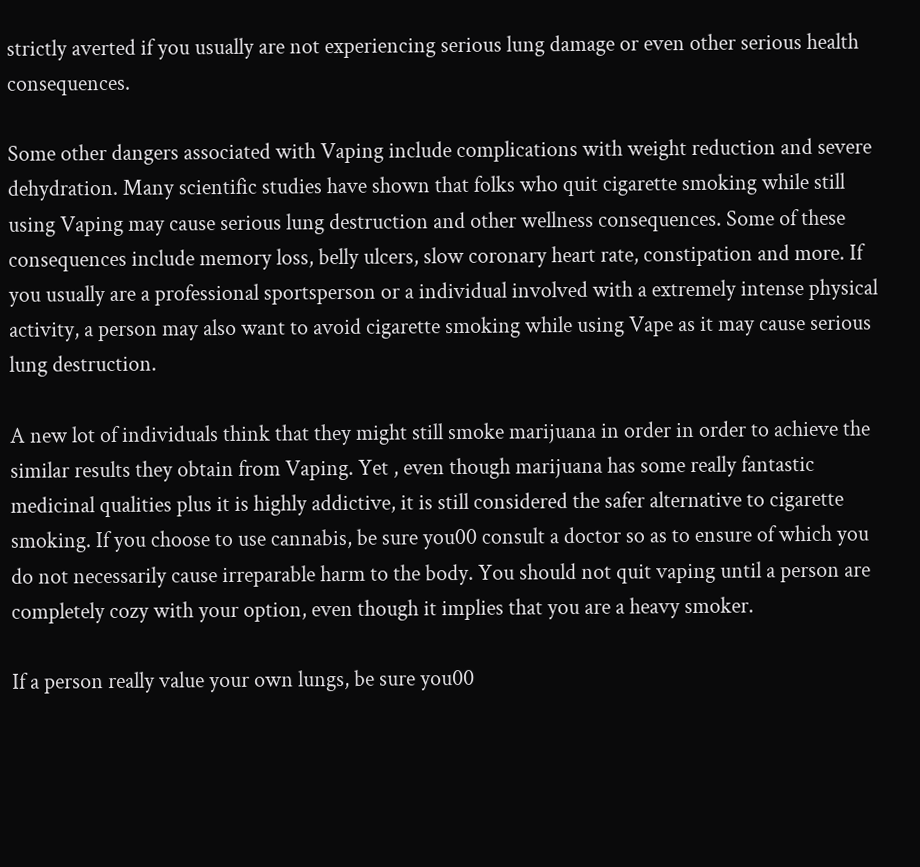strictly averted if you usually are not experiencing serious lung damage or even other serious health consequences.

Some other dangers associated with Vaping include complications with weight reduction and severe dehydration. Many scientific studies have shown that folks who quit cigarette smoking while still using Vaping may cause serious lung destruction and other wellness consequences. Some of these consequences include memory loss, belly ulcers, slow coronary heart rate, constipation and more. If you usually are a professional sportsperson or a individual involved with a extremely intense physical activity, a person may also want to avoid cigarette smoking while using Vape as it may cause serious lung destruction.

A new lot of individuals think that they might still smoke marijuana in order in order to achieve the similar results they obtain from Vaping. Yet , even though marijuana has some really fantastic medicinal qualities plus it is highly addictive, it is still considered the safer alternative to cigarette smoking. If you choose to use cannabis, be sure you00 consult a doctor so as to ensure of which you do not necessarily cause irreparable harm to the body. You should not quit vaping until a person are completely cozy with your option, even though it implies that you are a heavy smoker.

If a person really value your own lungs, be sure you00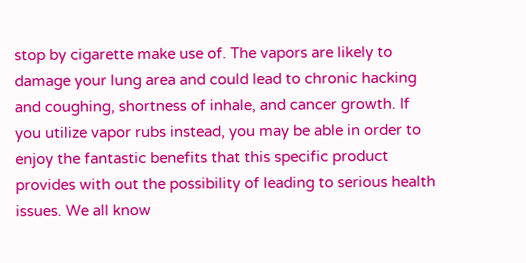stop by cigarette make use of. The vapors are likely to damage your lung area and could lead to chronic hacking and coughing, shortness of inhale, and cancer growth. If you utilize vapor rubs instead, you may be able in order to enjoy the fantastic benefits that this specific product provides with out the possibility of leading to serious health issues. We all know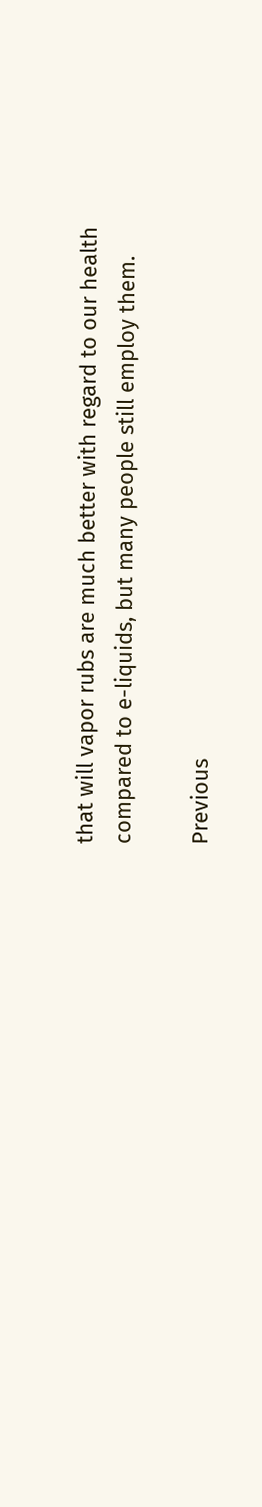that will vapor rubs are much better with regard to our health compared to e-liquids, but many people still employ them.

Previous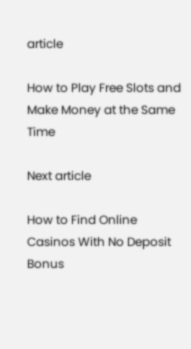article

How to Play Free Slots and Make Money at the Same Time

Next article

How to Find Online Casinos With No Deposit Bonus